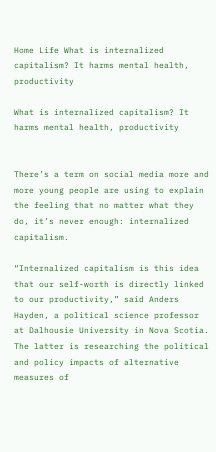Home Life What is internalized capitalism? It harms mental health, productivity

What is internalized capitalism? It harms mental health, productivity


There’s a term on social media more and more young people are using to explain the feeling that no matter what they do, it’s never enough: internalized capitalism.

“Internalized capitalism is this idea that our self-worth is directly linked to our productivity,” said Anders Hayden, a political science professor at Dalhousie University in Nova Scotia. The latter is researching the political and policy impacts of alternative measures of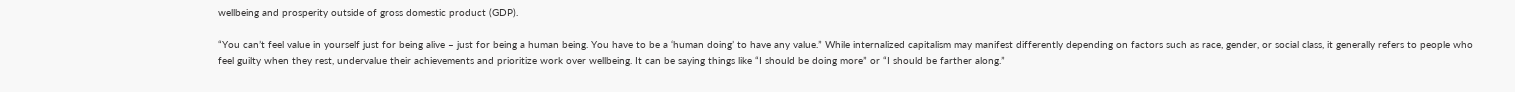wellbeing and prosperity outside of gross domestic product (GDP).

“You can’t feel value in yourself just for being alive – just for being a human being. You have to be a ‘human doing’ to have any value.” While internalized capitalism may manifest differently depending on factors such as race, gender, or social class, it generally refers to people who feel guilty when they rest, undervalue their achievements and prioritize work over wellbeing. It can be saying things like “I should be doing more” or “I should be farther along.”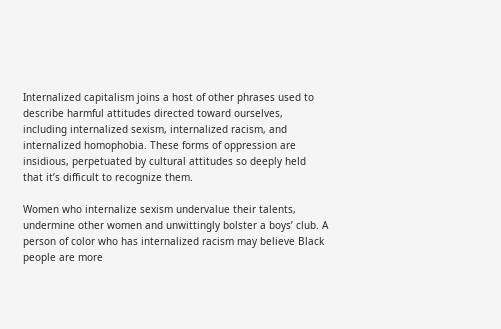Internalized capitalism joins a host of other phrases used to describe harmful attitudes directed toward ourselves, including internalized sexism, internalized racism, and internalized homophobia. These forms of oppression are insidious, perpetuated by cultural attitudes so deeply held that it’s difficult to recognize them.

Women who internalize sexism undervalue their talents, undermine other women and unwittingly bolster a boys’ club. A person of color who has internalized racism may believe Black people are more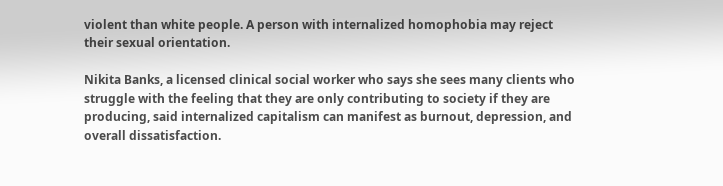violent than white people. A person with internalized homophobia may reject their sexual orientation.

Nikita Banks, a licensed clinical social worker who says she sees many clients who struggle with the feeling that they are only contributing to society if they are producing, said internalized capitalism can manifest as burnout, depression, and overall dissatisfaction.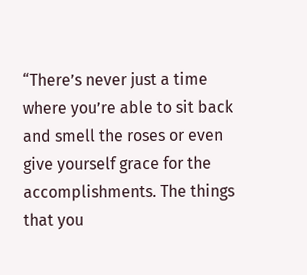“There’s never just a time where you’re able to sit back and smell the roses or even give yourself grace for the accomplishments. The things that you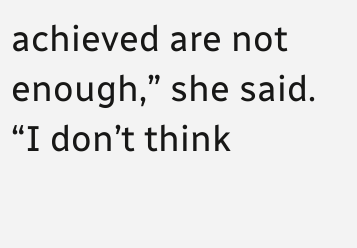achieved are not enough,” she said. “I don’t think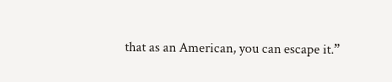that as an American, you can escape it.”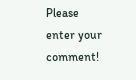Please enter your comment!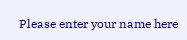Please enter your name here